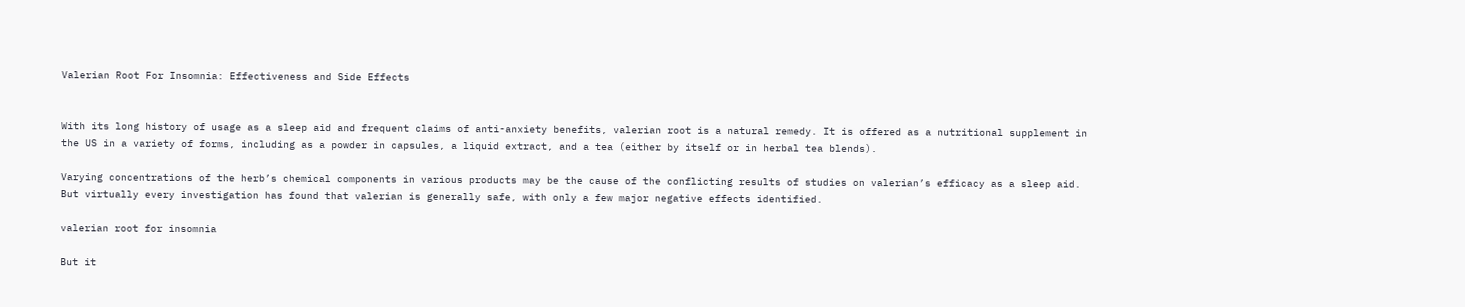Valerian Root For Insomnia: Effectiveness and Side Effects


With its long history of usage as a sleep aid and frequent claims of anti-anxiety benefits, valerian root is a natural remedy. It is offered as a nutritional supplement in the US in a variety of forms, including as a powder in capsules, a liquid extract, and a tea (either by itself or in herbal tea blends).

Varying concentrations of the herb’s chemical components in various products may be the cause of the conflicting results of studies on valerian’s efficacy as a sleep aid. But virtually every investigation has found that valerian is generally safe, with only a few major negative effects identified.

valerian root for insomnia

But it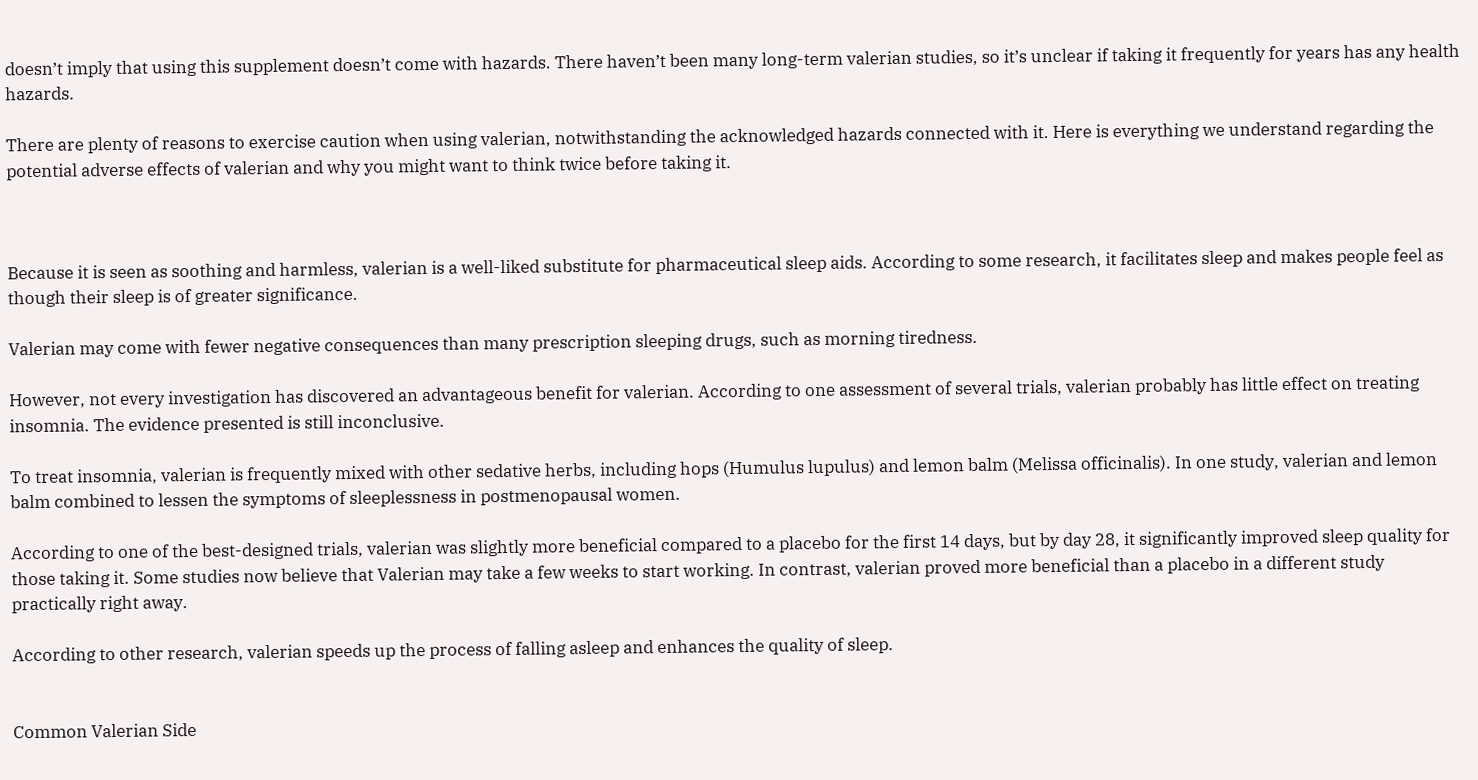doesn’t imply that using this supplement doesn’t come with hazards. There haven’t been many long-term valerian studies, so it’s unclear if taking it frequently for years has any health hazards.

There are plenty of reasons to exercise caution when using valerian, notwithstanding the acknowledged hazards connected with it. Here is everything we understand regarding the potential adverse effects of valerian and why you might want to think twice before taking it.



Because it is seen as soothing and harmless, valerian is a well-liked substitute for pharmaceutical sleep aids. According to some research, it facilitates sleep and makes people feel as though their sleep is of greater significance.

Valerian may come with fewer negative consequences than many prescription sleeping drugs, such as morning tiredness.

However, not every investigation has discovered an advantageous benefit for valerian. According to one assessment of several trials, valerian probably has little effect on treating insomnia. The evidence presented is still inconclusive.

To treat insomnia, valerian is frequently mixed with other sedative herbs, including hops (Humulus lupulus) and lemon balm (Melissa officinalis). In one study, valerian and lemon balm combined to lessen the symptoms of sleeplessness in postmenopausal women.

According to one of the best-designed trials, valerian was slightly more beneficial compared to a placebo for the first 14 days, but by day 28, it significantly improved sleep quality for those taking it. Some studies now believe that Valerian may take a few weeks to start working. In contrast, valerian proved more beneficial than a placebo in a different study practically right away.

According to other research, valerian speeds up the process of falling asleep and enhances the quality of sleep.


Common Valerian Side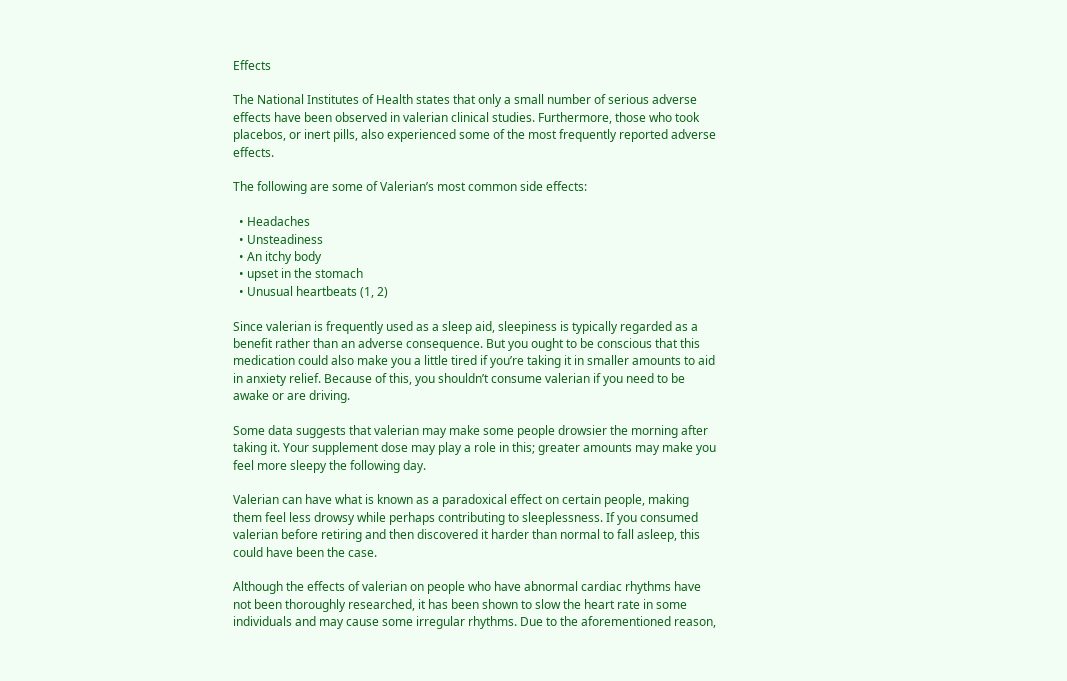Effects

The National Institutes of Health states that only a small number of serious adverse effects have been observed in valerian clinical studies. Furthermore, those who took placebos, or inert pills, also experienced some of the most frequently reported adverse effects.

The following are some of Valerian’s most common side effects:

  • Headaches
  • Unsteadiness
  • An itchy body
  • upset in the stomach
  • Unusual heartbeats (1, 2)

Since valerian is frequently used as a sleep aid, sleepiness is typically regarded as a benefit rather than an adverse consequence. But you ought to be conscious that this medication could also make you a little tired if you’re taking it in smaller amounts to aid in anxiety relief. Because of this, you shouldn’t consume valerian if you need to be awake or are driving.

Some data suggests that valerian may make some people drowsier the morning after taking it. Your supplement dose may play a role in this; greater amounts may make you feel more sleepy the following day.

Valerian can have what is known as a paradoxical effect on certain people, making them feel less drowsy while perhaps contributing to sleeplessness. If you consumed valerian before retiring and then discovered it harder than normal to fall asleep, this could have been the case.

Although the effects of valerian on people who have abnormal cardiac rhythms have not been thoroughly researched, it has been shown to slow the heart rate in some individuals and may cause some irregular rhythms. Due to the aforementioned reason,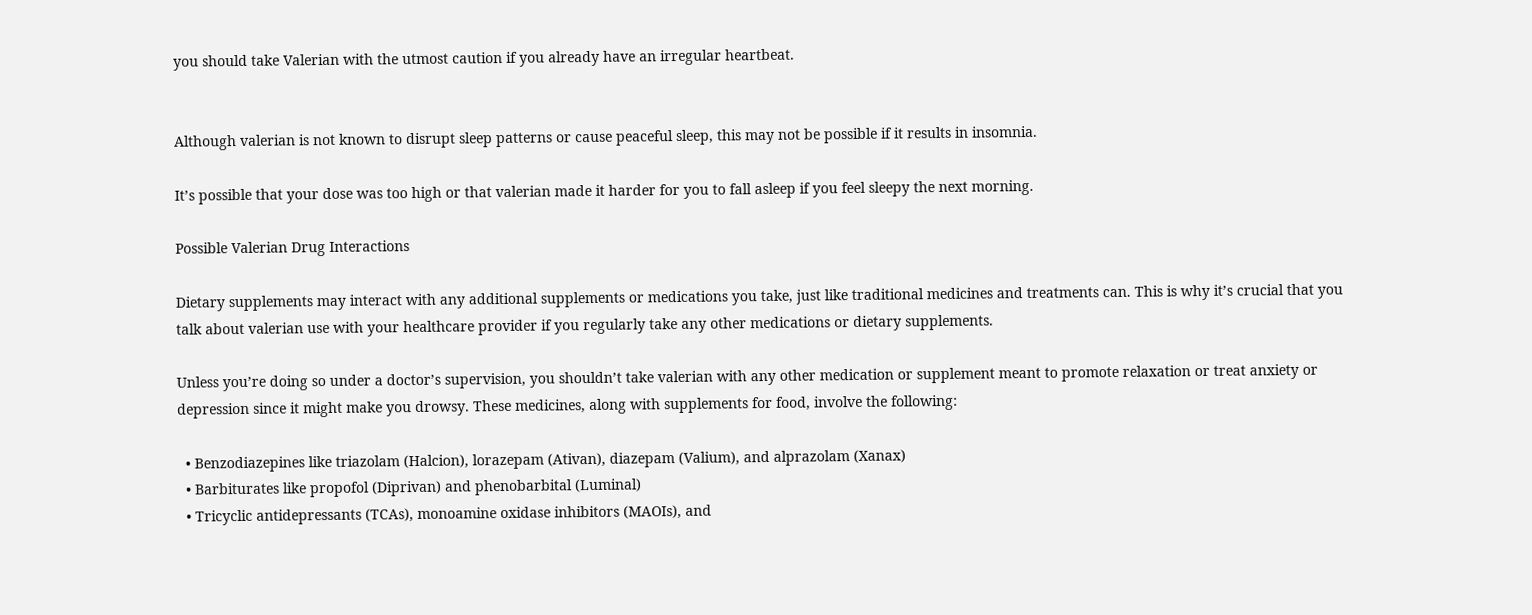you should take Valerian with the utmost caution if you already have an irregular heartbeat.


Although valerian is not known to disrupt sleep patterns or cause peaceful sleep, this may not be possible if it results in insomnia.

It’s possible that your dose was too high or that valerian made it harder for you to fall asleep if you feel sleepy the next morning.

Possible Valerian Drug Interactions

Dietary supplements may interact with any additional supplements or medications you take, just like traditional medicines and treatments can. This is why it’s crucial that you talk about valerian use with your healthcare provider if you regularly take any other medications or dietary supplements.

Unless you’re doing so under a doctor’s supervision, you shouldn’t take valerian with any other medication or supplement meant to promote relaxation or treat anxiety or depression since it might make you drowsy. These medicines, along with supplements for food, involve the following:

  • Benzodiazepines like triazolam (Halcion), lorazepam (Ativan), diazepam (Valium), and alprazolam (Xanax)
  • Barbiturates like propofol (Diprivan) and phenobarbital (Luminal)
  • Tricyclic antidepressants (TCAs), monoamine oxidase inhibitors (MAOIs), and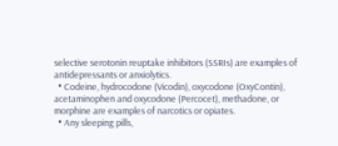selective serotonin reuptake inhibitors (SSRIs) are examples of antidepressants or anxiolytics.
  • Codeine, hydrocodone (Vicodin), oxycodone (OxyContin), acetaminophen and oxycodone (Percocet), methadone, or morphine are examples of narcotics or opiates.
  • Any sleeping pills,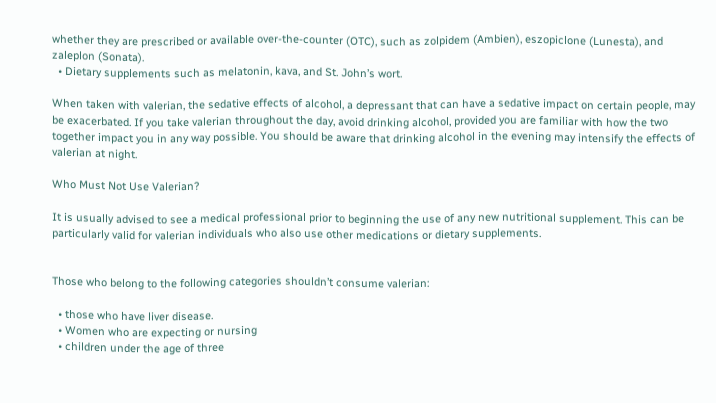whether they are prescribed or available over-the-counter (OTC), such as zolpidem (Ambien), eszopiclone (Lunesta), and zaleplon (Sonata).
  • Dietary supplements such as melatonin, kava, and St. John’s wort.

When taken with valerian, the sedative effects of alcohol, a depressant that can have a sedative impact on certain people, may be exacerbated. If you take valerian throughout the day, avoid drinking alcohol, provided you are familiar with how the two together impact you in any way possible. You should be aware that drinking alcohol in the evening may intensify the effects of valerian at night.

Who Must Not Use Valerian?

It is usually advised to see a medical professional prior to beginning the use of any new nutritional supplement. This can be particularly valid for valerian individuals who also use other medications or dietary supplements.


Those who belong to the following categories shouldn’t consume valerian:

  • those who have liver disease.
  • Women who are expecting or nursing
  • children under the age of three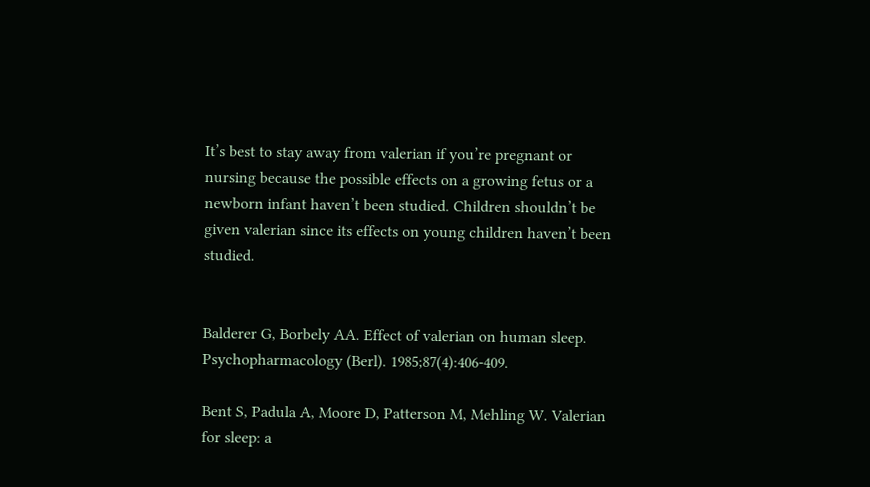It’s best to stay away from valerian if you’re pregnant or nursing because the possible effects on a growing fetus or a newborn infant haven’t been studied. Children shouldn’t be given valerian since its effects on young children haven’t been studied.


Balderer G, Borbely AA. Effect of valerian on human sleep. Psychopharmacology (Berl). 1985;87(4):406-409.

Bent S, Padula A, Moore D, Patterson M, Mehling W. Valerian for sleep: a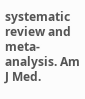systematic review and meta-analysis. Am J Med.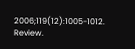2006;119(12):1005-1012. Review.